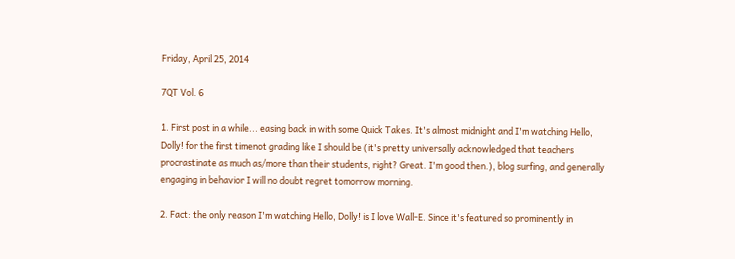Friday, April 25, 2014

7QT Vol. 6

1. First post in a while... easing back in with some Quick Takes. It's almost midnight and I'm watching Hello, Dolly! for the first timenot grading like I should be (it's pretty universally acknowledged that teachers procrastinate as much as/more than their students, right? Great. I'm good then.), blog surfing, and generally engaging in behavior I will no doubt regret tomorrow morning.

2. Fact: the only reason I'm watching Hello, Dolly! is I love Wall-E. Since it's featured so prominently in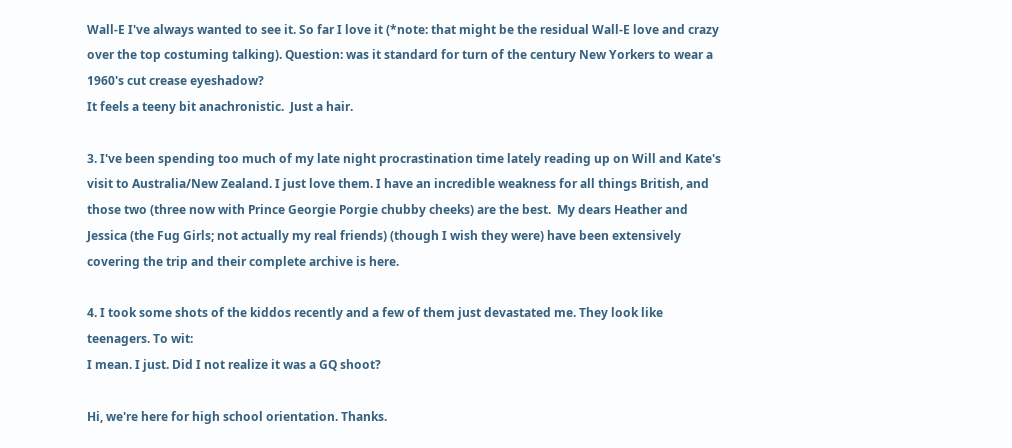Wall-E I've always wanted to see it. So far I love it (*note: that might be the residual Wall-E love and crazy over the top costuming talking). Question: was it standard for turn of the century New Yorkers to wear a 1960's cut crease eyeshadow?
It feels a teeny bit anachronistic.  Just a hair.

3. I've been spending too much of my late night procrastination time lately reading up on Will and Kate's visit to Australia/New Zealand. I just love them. I have an incredible weakness for all things British, and those two (three now with Prince Georgie Porgie chubby cheeks) are the best.  My dears Heather and Jessica (the Fug Girls; not actually my real friends) (though I wish they were) have been extensively covering the trip and their complete archive is here.

4. I took some shots of the kiddos recently and a few of them just devastated me. They look like teenagers. To wit:
I mean. I just. Did I not realize it was a GQ shoot?

Hi, we're here for high school orientation. Thanks.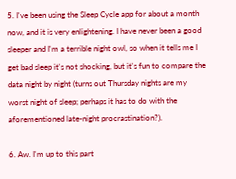5. I've been using the Sleep Cycle app for about a month now, and it is very enlightening. I have never been a good sleeper and I'm a terrible night owl, so when it tells me I get bad sleep it's not shocking, but it's fun to compare the data night by night (turns out Thursday nights are my worst night of sleep; perhaps it has to do with the aforementioned late-night procrastination?).

6. Aw. I'm up to this part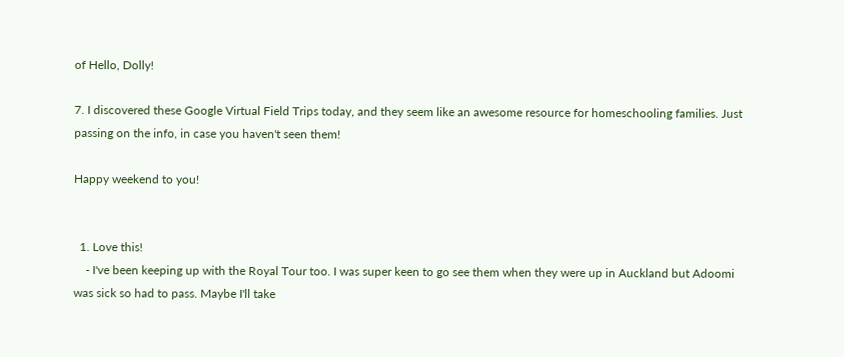of Hello, Dolly!

7. I discovered these Google Virtual Field Trips today, and they seem like an awesome resource for homeschooling families. Just passing on the info, in case you haven't seen them!

Happy weekend to you!


  1. Love this!
    - I've been keeping up with the Royal Tour too. I was super keen to go see them when they were up in Auckland but Adoomi was sick so had to pass. Maybe I'll take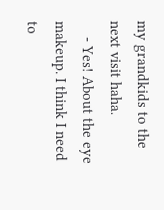my grandkids to the next visit haha.
    - Yes! About the eye makeup. I think I need to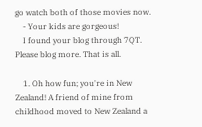go watch both of those movies now.
    - Your kids are gorgeous!
    I found your blog through 7QT. Please blog more. That is all.

    1. Oh how fun; you're in New Zealand! A friend of mine from childhood moved to New Zealand a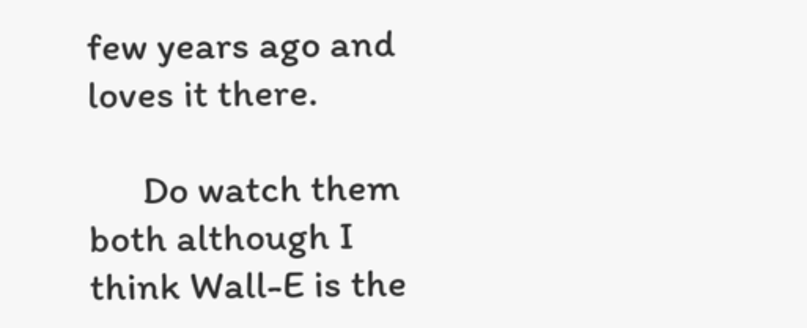few years ago and loves it there.

      Do watch them both although I think Wall-E is the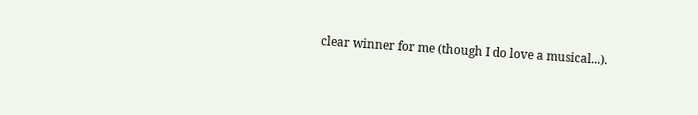clear winner for me (though I do love a musical...).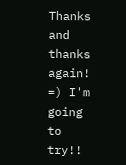Thanks and thanks again! =) I'm going to try!!